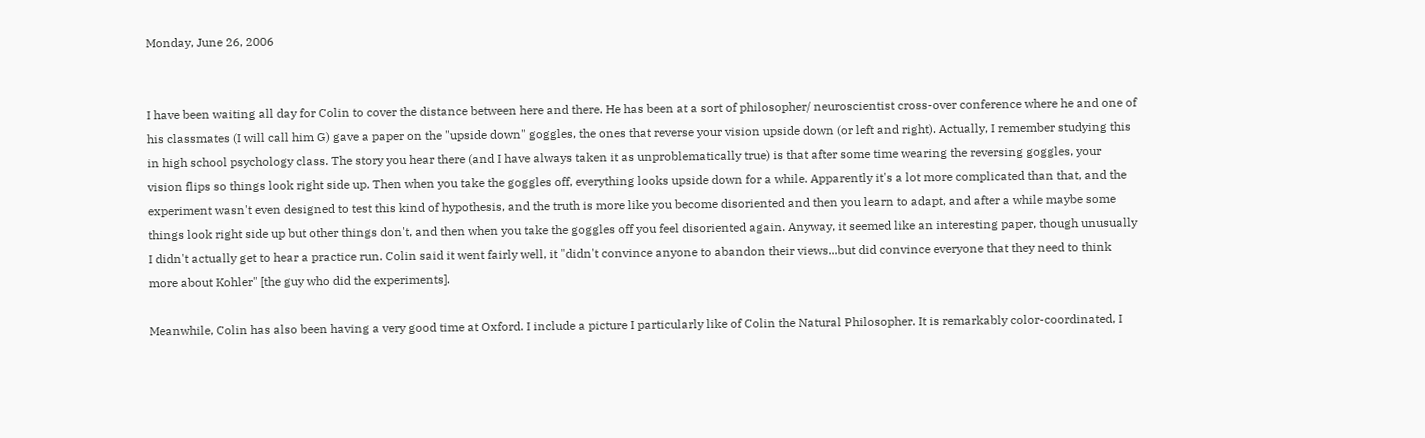Monday, June 26, 2006


I have been waiting all day for Colin to cover the distance between here and there. He has been at a sort of philosopher/ neuroscientist cross-over conference where he and one of his classmates (I will call him G) gave a paper on the "upside down" goggles, the ones that reverse your vision upside down (or left and right). Actually, I remember studying this in high school psychology class. The story you hear there (and I have always taken it as unproblematically true) is that after some time wearing the reversing goggles, your vision flips so things look right side up. Then when you take the goggles off, everything looks upside down for a while. Apparently it's a lot more complicated than that, and the experiment wasn't even designed to test this kind of hypothesis, and the truth is more like you become disoriented and then you learn to adapt, and after a while maybe some things look right side up but other things don't, and then when you take the goggles off you feel disoriented again. Anyway, it seemed like an interesting paper, though unusually I didn't actually get to hear a practice run. Colin said it went fairly well, it "didn't convince anyone to abandon their views...but did convince everyone that they need to think more about Kohler" [the guy who did the experiments].

Meanwhile, Colin has also been having a very good time at Oxford. I include a picture I particularly like of Colin the Natural Philosopher. It is remarkably color-coordinated, I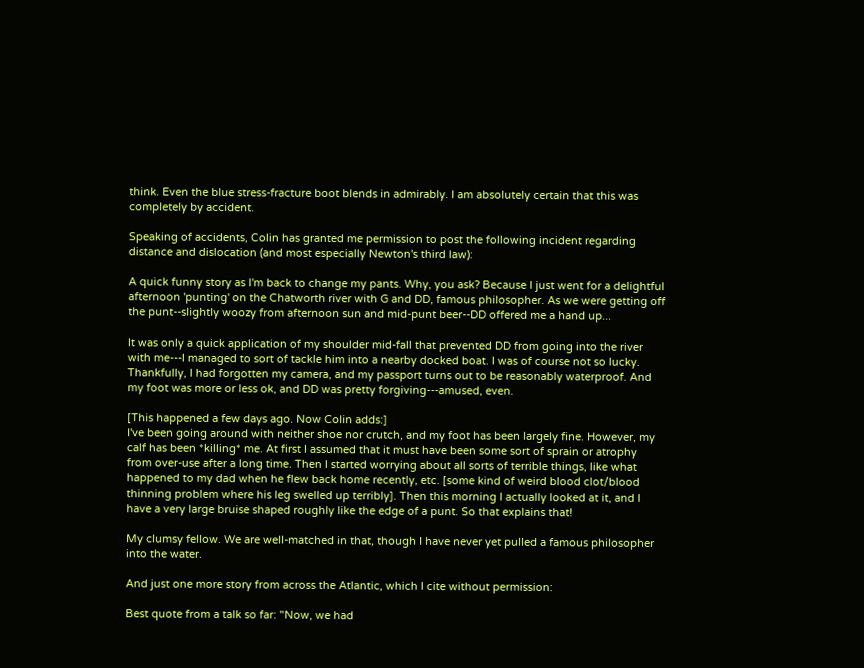think. Even the blue stress-fracture boot blends in admirably. I am absolutely certain that this was completely by accident.

Speaking of accidents, Colin has granted me permission to post the following incident regarding distance and dislocation (and most especially Newton's third law):

A quick funny story as I'm back to change my pants. Why, you ask? Because I just went for a delightful afternoon 'punting' on the Chatworth river with G and DD, famous philosopher. As we were getting off the punt--slightly woozy from afternoon sun and mid-punt beer--DD offered me a hand up...

It was only a quick application of my shoulder mid-fall that prevented DD from going into the river with me---I managed to sort of tackle him into a nearby docked boat. I was of course not so lucky. Thankfully, I had forgotten my camera, and my passport turns out to be reasonably waterproof. And my foot was more or less ok, and DD was pretty forgiving---amused, even.

[This happened a few days ago. Now Colin adds:]
I've been going around with neither shoe nor crutch, and my foot has been largely fine. However, my calf has been *killing* me. At first I assumed that it must have been some sort of sprain or atrophy from over-use after a long time. Then I started worrying about all sorts of terrible things, like what happened to my dad when he flew back home recently, etc. [some kind of weird blood clot/blood thinning problem where his leg swelled up terribly]. Then this morning I actually looked at it, and I have a very large bruise shaped roughly like the edge of a punt. So that explains that!

My clumsy fellow. We are well-matched in that, though I have never yet pulled a famous philosopher into the water.

And just one more story from across the Atlantic, which I cite without permission:

Best quote from a talk so far: "Now, we had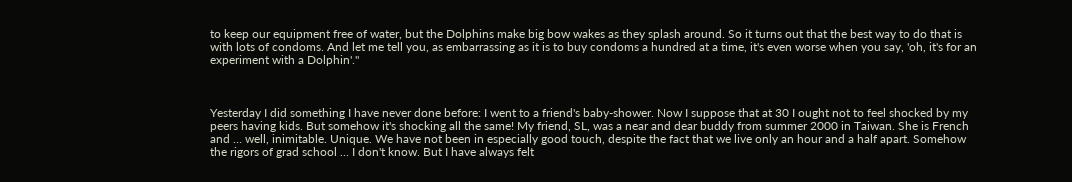to keep our equipment free of water, but the Dolphins make big bow wakes as they splash around. So it turns out that the best way to do that is with lots of condoms. And let me tell you, as embarrassing as it is to buy condoms a hundred at a time, it's even worse when you say, 'oh, it's for an experiment with a Dolphin'."



Yesterday I did something I have never done before: I went to a friend's baby-shower. Now I suppose that at 30 I ought not to feel shocked by my peers having kids. But somehow it's shocking all the same! My friend, SL, was a near and dear buddy from summer 2000 in Taiwan. She is French and … well, inimitable. Unique. We have not been in especially good touch, despite the fact that we live only an hour and a half apart. Somehow the rigors of grad school … I don't know. But I have always felt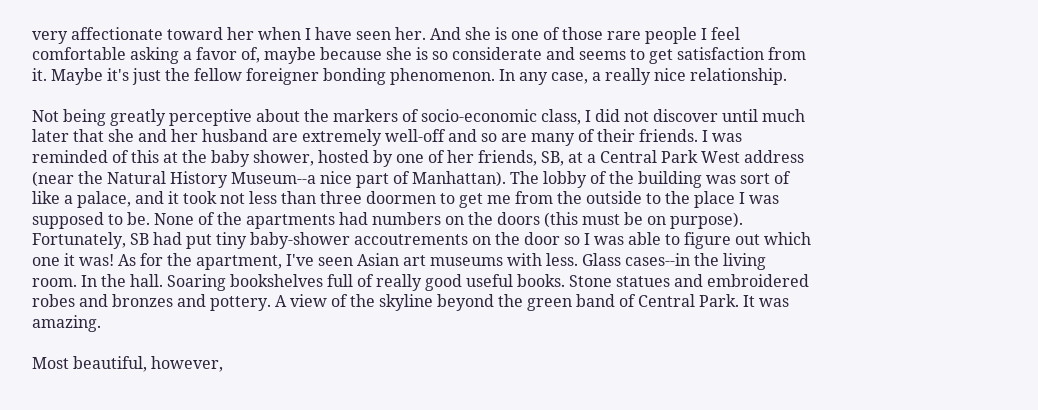very affectionate toward her when I have seen her. And she is one of those rare people I feel comfortable asking a favor of, maybe because she is so considerate and seems to get satisfaction from it. Maybe it's just the fellow foreigner bonding phenomenon. In any case, a really nice relationship.

Not being greatly perceptive about the markers of socio-economic class, I did not discover until much later that she and her husband are extremely well-off and so are many of their friends. I was reminded of this at the baby shower, hosted by one of her friends, SB, at a Central Park West address (near the Natural History Museum--a nice part of Manhattan). The lobby of the building was sort of like a palace, and it took not less than three doormen to get me from the outside to the place I was supposed to be. None of the apartments had numbers on the doors (this must be on purpose). Fortunately, SB had put tiny baby-shower accoutrements on the door so I was able to figure out which one it was! As for the apartment, I've seen Asian art museums with less. Glass cases--in the living room. In the hall. Soaring bookshelves full of really good useful books. Stone statues and embroidered robes and bronzes and pottery. A view of the skyline beyond the green band of Central Park. It was amazing.

Most beautiful, however,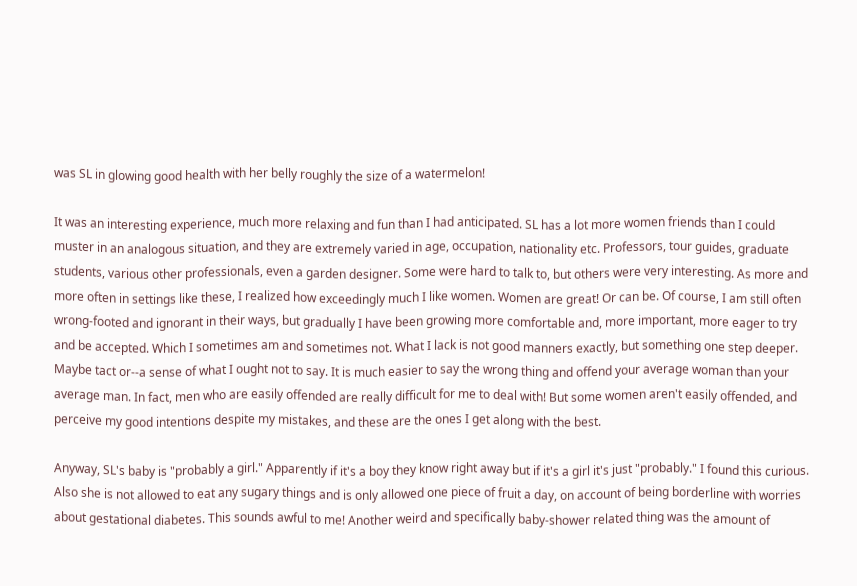was SL in glowing good health with her belly roughly the size of a watermelon!

It was an interesting experience, much more relaxing and fun than I had anticipated. SL has a lot more women friends than I could muster in an analogous situation, and they are extremely varied in age, occupation, nationality etc. Professors, tour guides, graduate students, various other professionals, even a garden designer. Some were hard to talk to, but others were very interesting. As more and more often in settings like these, I realized how exceedingly much I like women. Women are great! Or can be. Of course, I am still often wrong-footed and ignorant in their ways, but gradually I have been growing more comfortable and, more important, more eager to try and be accepted. Which I sometimes am and sometimes not. What I lack is not good manners exactly, but something one step deeper. Maybe tact or--a sense of what I ought not to say. It is much easier to say the wrong thing and offend your average woman than your average man. In fact, men who are easily offended are really difficult for me to deal with! But some women aren't easily offended, and perceive my good intentions despite my mistakes, and these are the ones I get along with the best.

Anyway, SL's baby is "probably a girl." Apparently if it's a boy they know right away but if it's a girl it's just "probably." I found this curious. Also she is not allowed to eat any sugary things and is only allowed one piece of fruit a day, on account of being borderline with worries about gestational diabetes. This sounds awful to me! Another weird and specifically baby-shower related thing was the amount of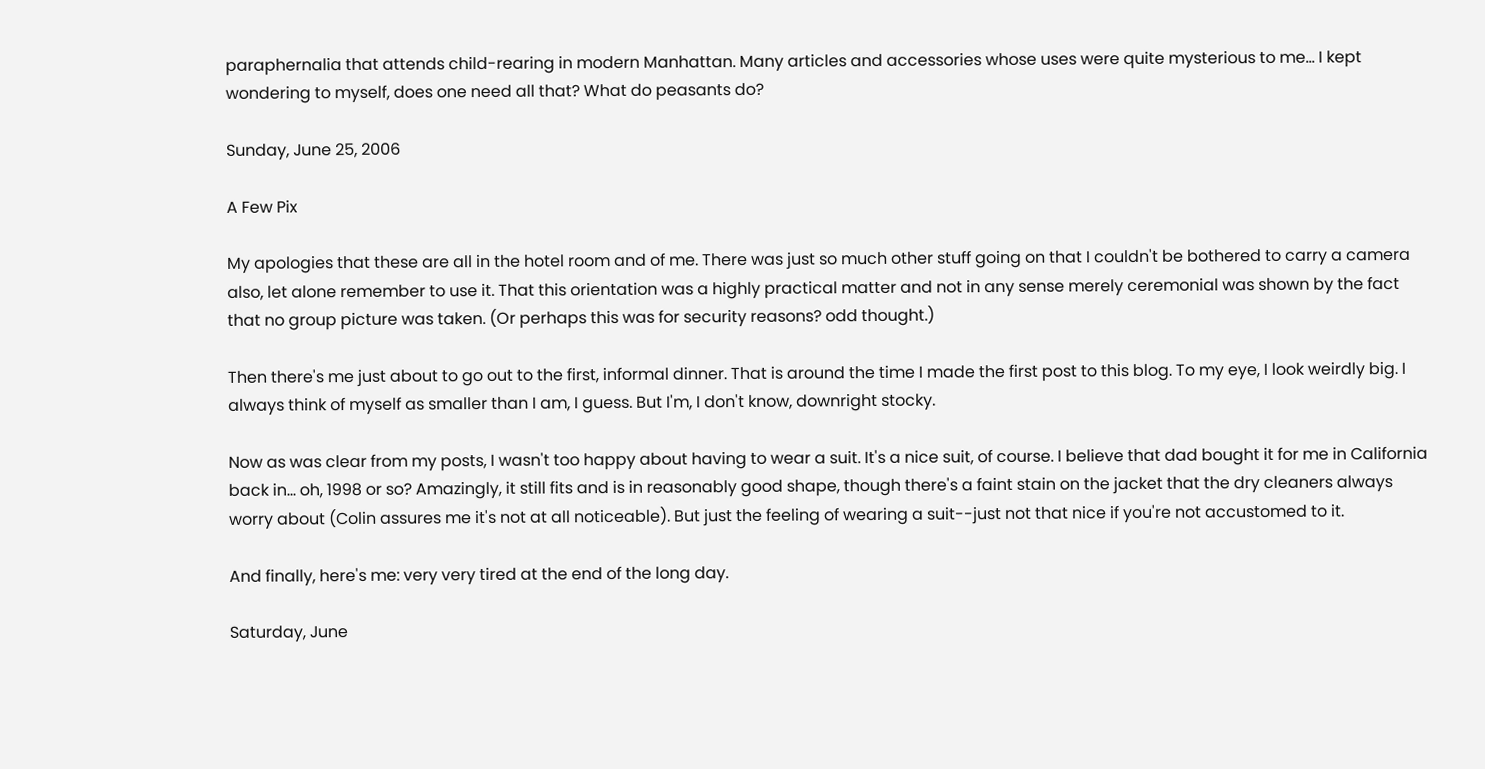paraphernalia that attends child-rearing in modern Manhattan. Many articles and accessories whose uses were quite mysterious to me… I kept wondering to myself, does one need all that? What do peasants do?

Sunday, June 25, 2006

A Few Pix

My apologies that these are all in the hotel room and of me. There was just so much other stuff going on that I couldn't be bothered to carry a camera also, let alone remember to use it. That this orientation was a highly practical matter and not in any sense merely ceremonial was shown by the fact that no group picture was taken. (Or perhaps this was for security reasons? odd thought.)

Then there's me just about to go out to the first, informal dinner. That is around the time I made the first post to this blog. To my eye, I look weirdly big. I always think of myself as smaller than I am, I guess. But I'm, I don't know, downright stocky.

Now as was clear from my posts, I wasn't too happy about having to wear a suit. It's a nice suit, of course. I believe that dad bought it for me in California back in... oh, 1998 or so? Amazingly, it still fits and is in reasonably good shape, though there's a faint stain on the jacket that the dry cleaners always worry about (Colin assures me it's not at all noticeable). But just the feeling of wearing a suit--just not that nice if you're not accustomed to it.

And finally, here's me: very very tired at the end of the long day.

Saturday, June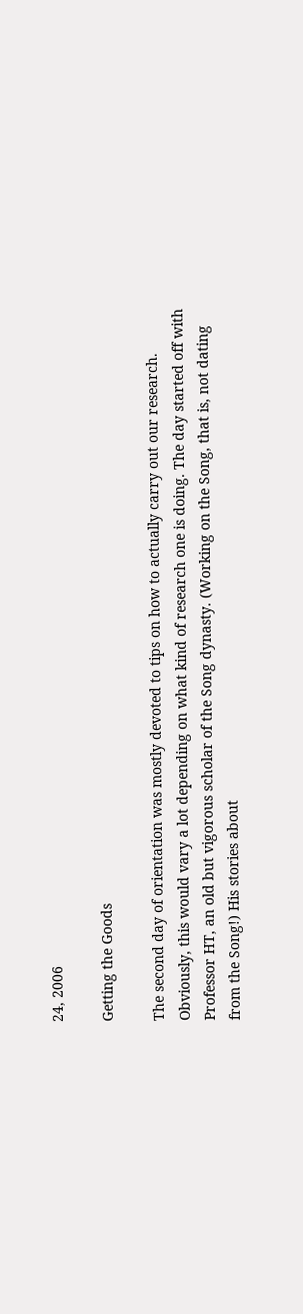24, 2006

Getting the Goods

The second day of orientation was mostly devoted to tips on how to actually carry out our research. Obviously, this would vary a lot depending on what kind of research one is doing. The day started off with Professor HT, an old but vigorous scholar of the Song dynasty. (Working on the Song, that is, not dating from the Song!) His stories about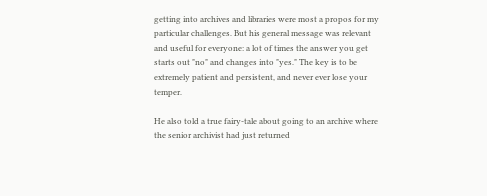getting into archives and libraries were most a propos for my particular challenges. But his general message was relevant and useful for everyone: a lot of times the answer you get starts out "no" and changes into "yes." The key is to be extremely patient and persistent, and never ever lose your temper.

He also told a true fairy-tale about going to an archive where the senior archivist had just returned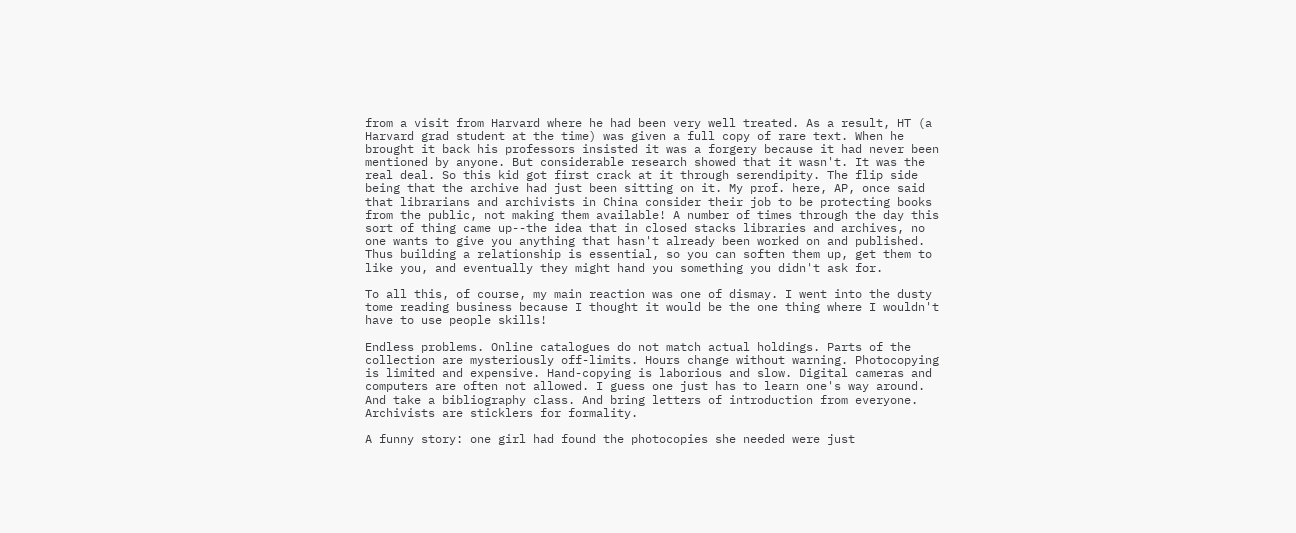from a visit from Harvard where he had been very well treated. As a result, HT (a Harvard grad student at the time) was given a full copy of rare text. When he brought it back his professors insisted it was a forgery because it had never been mentioned by anyone. But considerable research showed that it wasn't. It was the real deal. So this kid got first crack at it through serendipity. The flip side being that the archive had just been sitting on it. My prof. here, AP, once said that librarians and archivists in China consider their job to be protecting books from the public, not making them available! A number of times through the day this sort of thing came up--the idea that in closed stacks libraries and archives, no one wants to give you anything that hasn't already been worked on and published. Thus building a relationship is essential, so you can soften them up, get them to like you, and eventually they might hand you something you didn't ask for.

To all this, of course, my main reaction was one of dismay. I went into the dusty tome reading business because I thought it would be the one thing where I wouldn't have to use people skills!

Endless problems. Online catalogues do not match actual holdings. Parts of the collection are mysteriously off-limits. Hours change without warning. Photocopying is limited and expensive. Hand-copying is laborious and slow. Digital cameras and computers are often not allowed. I guess one just has to learn one's way around. And take a bibliography class. And bring letters of introduction from everyone. Archivists are sticklers for formality.

A funny story: one girl had found the photocopies she needed were just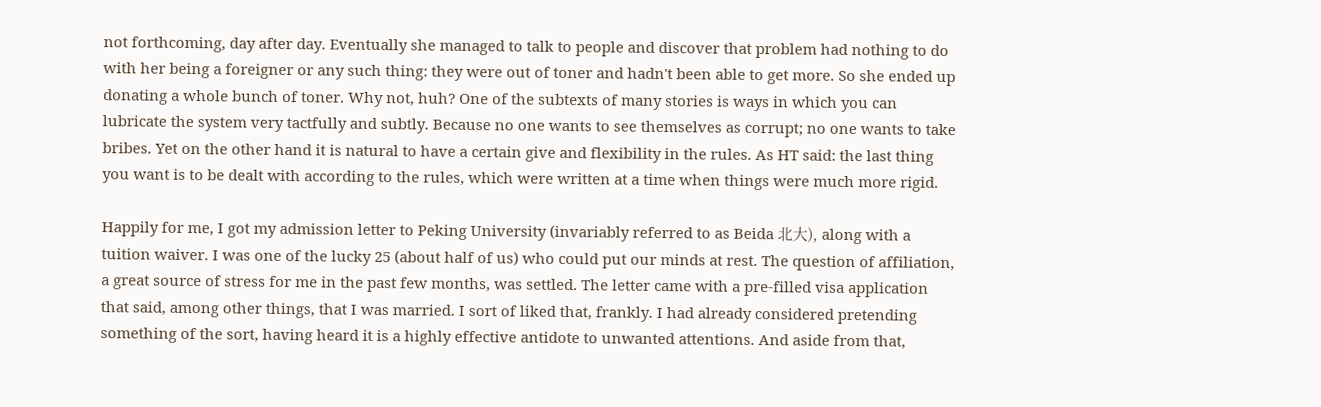not forthcoming, day after day. Eventually she managed to talk to people and discover that problem had nothing to do with her being a foreigner or any such thing: they were out of toner and hadn't been able to get more. So she ended up donating a whole bunch of toner. Why not, huh? One of the subtexts of many stories is ways in which you can lubricate the system very tactfully and subtly. Because no one wants to see themselves as corrupt; no one wants to take bribes. Yet on the other hand it is natural to have a certain give and flexibility in the rules. As HT said: the last thing you want is to be dealt with according to the rules, which were written at a time when things were much more rigid.

Happily for me, I got my admission letter to Peking University (invariably referred to as Beida 北大), along with a tuition waiver. I was one of the lucky 25 (about half of us) who could put our minds at rest. The question of affiliation, a great source of stress for me in the past few months, was settled. The letter came with a pre-filled visa application that said, among other things, that I was married. I sort of liked that, frankly. I had already considered pretending something of the sort, having heard it is a highly effective antidote to unwanted attentions. And aside from that,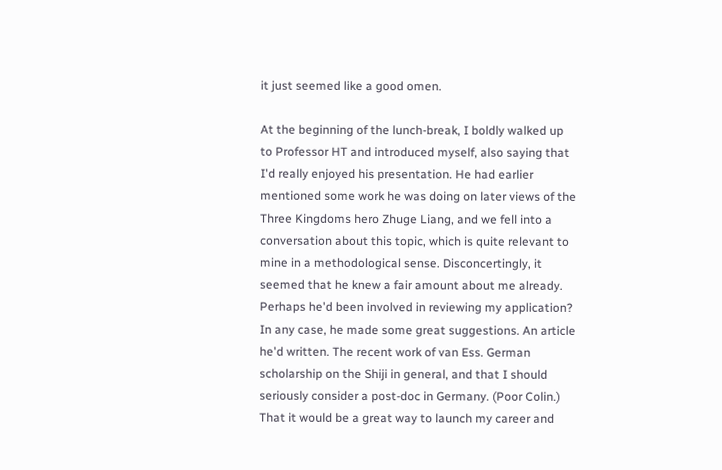it just seemed like a good omen.

At the beginning of the lunch-break, I boldly walked up to Professor HT and introduced myself, also saying that I'd really enjoyed his presentation. He had earlier mentioned some work he was doing on later views of the Three Kingdoms hero Zhuge Liang, and we fell into a conversation about this topic, which is quite relevant to mine in a methodological sense. Disconcertingly, it seemed that he knew a fair amount about me already. Perhaps he'd been involved in reviewing my application? In any case, he made some great suggestions. An article he'd written. The recent work of van Ess. German scholarship on the Shiji in general, and that I should seriously consider a post-doc in Germany. (Poor Colin.) That it would be a great way to launch my career and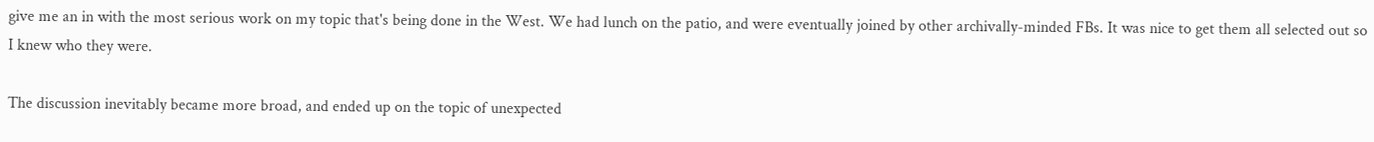give me an in with the most serious work on my topic that's being done in the West. We had lunch on the patio, and were eventually joined by other archivally-minded FBs. It was nice to get them all selected out so I knew who they were.

The discussion inevitably became more broad, and ended up on the topic of unexpected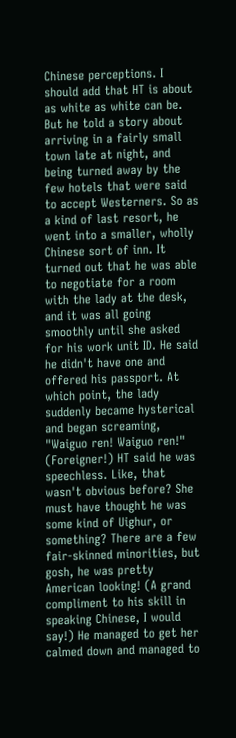Chinese perceptions. I should add that HT is about as white as white can be. But he told a story about arriving in a fairly small town late at night, and being turned away by the few hotels that were said to accept Westerners. So as a kind of last resort, he went into a smaller, wholly Chinese sort of inn. It turned out that he was able to negotiate for a room with the lady at the desk, and it was all going smoothly until she asked for his work unit ID. He said he didn't have one and offered his passport. At which point, the lady suddenly became hysterical and began screaming, "Waiguo ren! Waiguo ren!" (Foreigner!) HT said he was speechless. Like, that wasn't obvious before? She must have thought he was some kind of Uighur, or something? There are a few fair-skinned minorities, but gosh, he was pretty American looking! (A grand compliment to his skill in speaking Chinese, I would say!) He managed to get her calmed down and managed to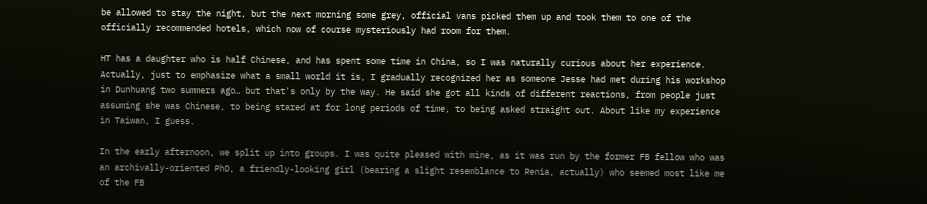be allowed to stay the night, but the next morning some grey, official vans picked them up and took them to one of the officially recommended hotels, which now of course mysteriously had room for them.

HT has a daughter who is half Chinese, and has spent some time in China, so I was naturally curious about her experience. Actually, just to emphasize what a small world it is, I gradually recognized her as someone Jesse had met during his workshop in Dunhuang two summers ago… but that's only by the way. He said she got all kinds of different reactions, from people just assuming she was Chinese, to being stared at for long periods of time, to being asked straight out. About like my experience in Taiwan, I guess.

In the early afternoon, we split up into groups. I was quite pleased with mine, as it was run by the former FB fellow who was an archivally-oriented PhD, a friendly-looking girl (bearing a slight resemblance to Renia, actually) who seemed most like me of the FB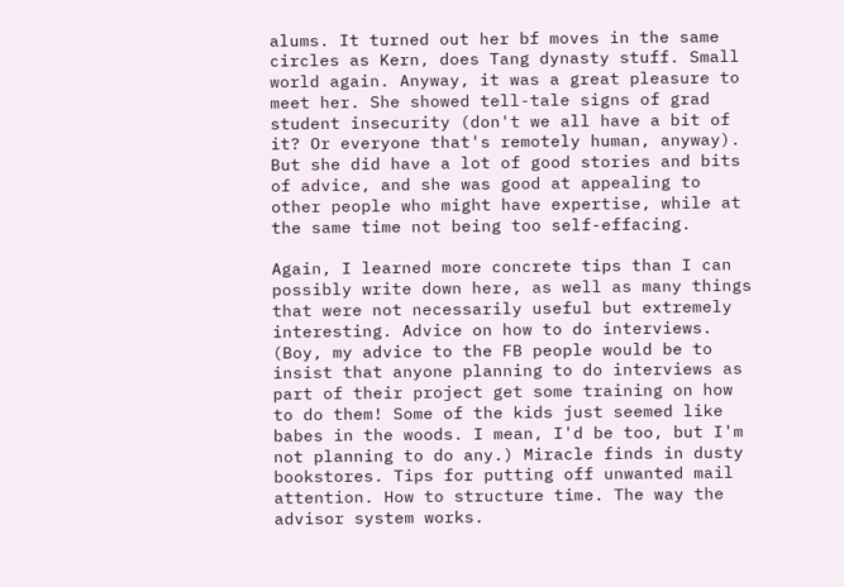alums. It turned out her bf moves in the same circles as Kern, does Tang dynasty stuff. Small world again. Anyway, it was a great pleasure to meet her. She showed tell-tale signs of grad student insecurity (don't we all have a bit of it? Or everyone that's remotely human, anyway). But she did have a lot of good stories and bits of advice, and she was good at appealing to other people who might have expertise, while at the same time not being too self-effacing.

Again, I learned more concrete tips than I can possibly write down here, as well as many things that were not necessarily useful but extremely interesting. Advice on how to do interviews. (Boy, my advice to the FB people would be to insist that anyone planning to do interviews as part of their project get some training on how to do them! Some of the kids just seemed like babes in the woods. I mean, I'd be too, but I'm not planning to do any.) Miracle finds in dusty bookstores. Tips for putting off unwanted mail attention. How to structure time. The way the advisor system works.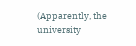(Apparently, the university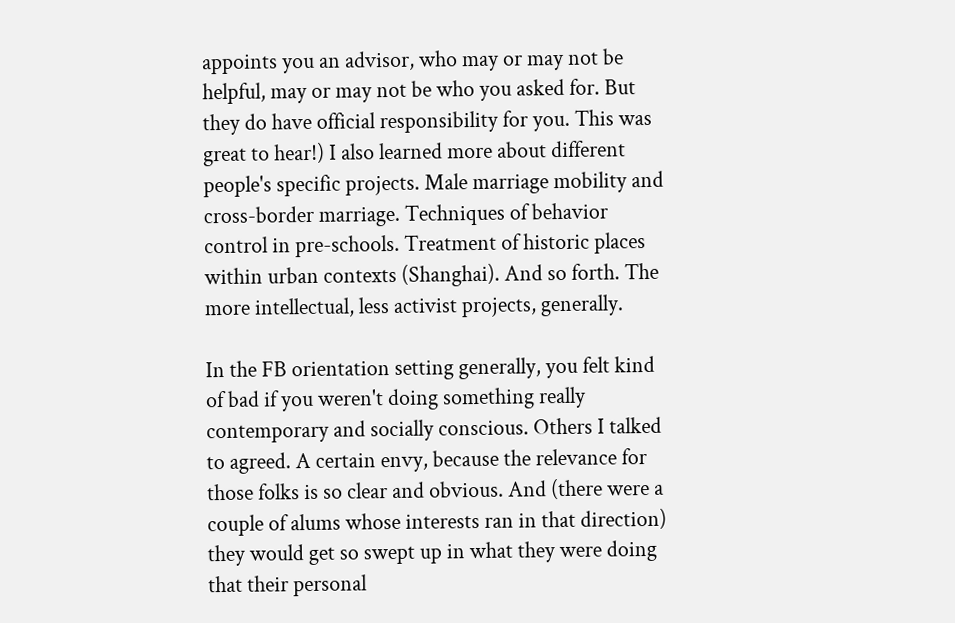appoints you an advisor, who may or may not be helpful, may or may not be who you asked for. But they do have official responsibility for you. This was great to hear!) I also learned more about different people's specific projects. Male marriage mobility and cross-border marriage. Techniques of behavior control in pre-schools. Treatment of historic places within urban contexts (Shanghai). And so forth. The more intellectual, less activist projects, generally.

In the FB orientation setting generally, you felt kind of bad if you weren't doing something really contemporary and socially conscious. Others I talked to agreed. A certain envy, because the relevance for those folks is so clear and obvious. And (there were a couple of alums whose interests ran in that direction) they would get so swept up in what they were doing that their personal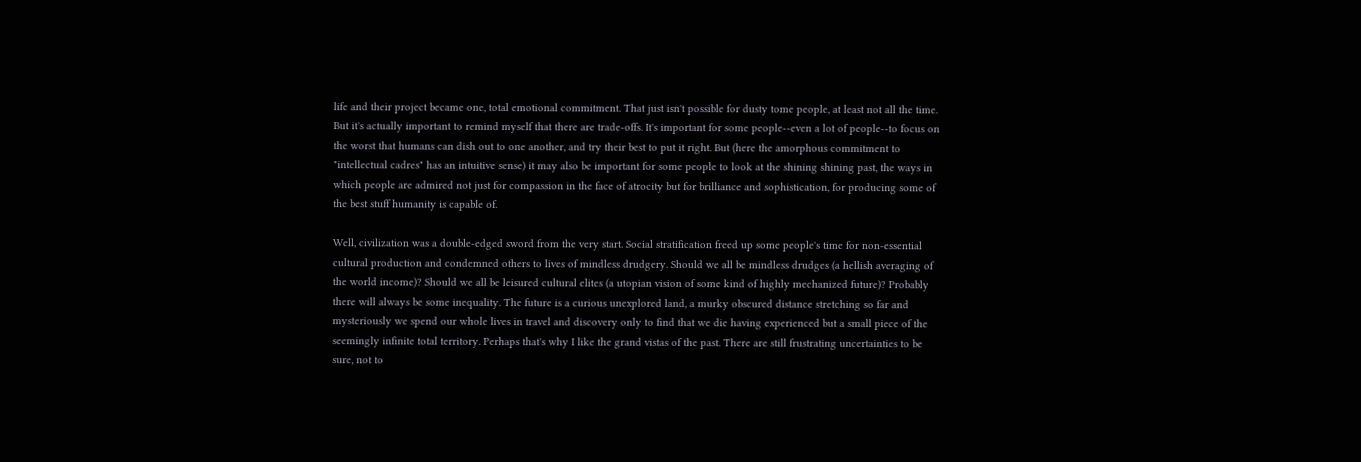life and their project became one, total emotional commitment. That just isn't possible for dusty tome people, at least not all the time. But it's actually important to remind myself that there are trade-offs. It's important for some people--even a lot of people--to focus on the worst that humans can dish out to one another, and try their best to put it right. But (here the amorphous commitment to "intellectual cadres" has an intuitive sense) it may also be important for some people to look at the shining shining past, the ways in which people are admired not just for compassion in the face of atrocity but for brilliance and sophistication, for producing some of the best stuff humanity is capable of.

Well, civilization was a double-edged sword from the very start. Social stratification freed up some people's time for non-essential cultural production and condemned others to lives of mindless drudgery. Should we all be mindless drudges (a hellish averaging of the world income)? Should we all be leisured cultural elites (a utopian vision of some kind of highly mechanized future)? Probably there will always be some inequality. The future is a curious unexplored land, a murky obscured distance stretching so far and mysteriously we spend our whole lives in travel and discovery only to find that we die having experienced but a small piece of the seemingly infinite total territory. Perhaps that's why I like the grand vistas of the past. There are still frustrating uncertainties to be sure, not to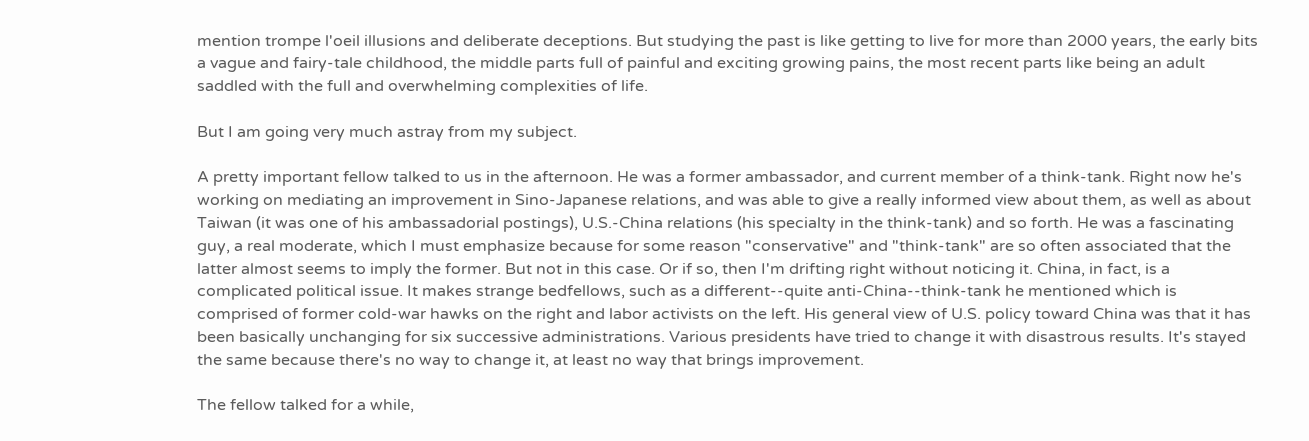mention trompe l'oeil illusions and deliberate deceptions. But studying the past is like getting to live for more than 2000 years, the early bits a vague and fairy-tale childhood, the middle parts full of painful and exciting growing pains, the most recent parts like being an adult saddled with the full and overwhelming complexities of life.

But I am going very much astray from my subject.

A pretty important fellow talked to us in the afternoon. He was a former ambassador, and current member of a think-tank. Right now he's working on mediating an improvement in Sino-Japanese relations, and was able to give a really informed view about them, as well as about Taiwan (it was one of his ambassadorial postings), U.S.-China relations (his specialty in the think-tank) and so forth. He was a fascinating guy, a real moderate, which I must emphasize because for some reason "conservative" and "think-tank" are so often associated that the latter almost seems to imply the former. But not in this case. Or if so, then I'm drifting right without noticing it. China, in fact, is a complicated political issue. It makes strange bedfellows, such as a different--quite anti-China--think-tank he mentioned which is comprised of former cold-war hawks on the right and labor activists on the left. His general view of U.S. policy toward China was that it has been basically unchanging for six successive administrations. Various presidents have tried to change it with disastrous results. It's stayed the same because there's no way to change it, at least no way that brings improvement.

The fellow talked for a while,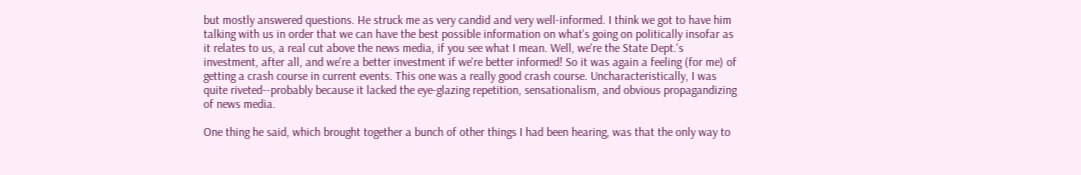but mostly answered questions. He struck me as very candid and very well-informed. I think we got to have him talking with us in order that we can have the best possible information on what's going on politically insofar as it relates to us, a real cut above the news media, if you see what I mean. Well, we're the State Dept.'s investment, after all, and we're a better investment if we're better informed! So it was again a feeling (for me) of getting a crash course in current events. This one was a really good crash course. Uncharacteristically, I was quite riveted--probably because it lacked the eye-glazing repetition, sensationalism, and obvious propagandizing of news media.

One thing he said, which brought together a bunch of other things I had been hearing, was that the only way to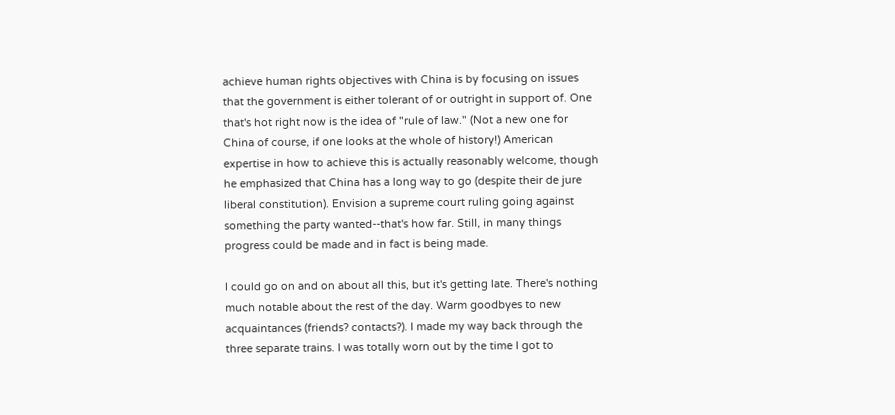achieve human rights objectives with China is by focusing on issues that the government is either tolerant of or outright in support of. One that's hot right now is the idea of "rule of law." (Not a new one for China of course, if one looks at the whole of history!) American expertise in how to achieve this is actually reasonably welcome, though he emphasized that China has a long way to go (despite their de jure liberal constitution). Envision a supreme court ruling going against something the party wanted--that's how far. Still, in many things progress could be made and in fact is being made.

I could go on and on about all this, but it's getting late. There's nothing much notable about the rest of the day. Warm goodbyes to new acquaintances (friends? contacts?). I made my way back through the three separate trains. I was totally worn out by the time I got to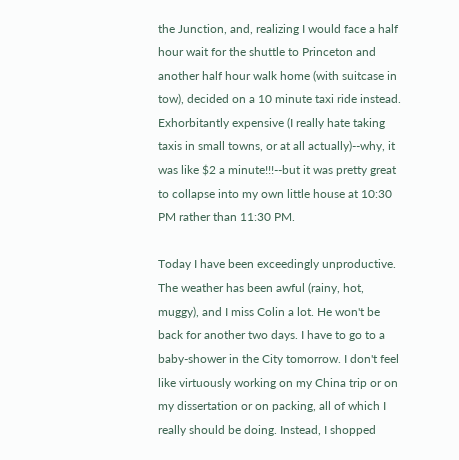the Junction, and, realizing I would face a half hour wait for the shuttle to Princeton and another half hour walk home (with suitcase in tow), decided on a 10 minute taxi ride instead. Exhorbitantly expensive (I really hate taking taxis in small towns, or at all actually)--why, it was like $2 a minute!!!--but it was pretty great to collapse into my own little house at 10:30 PM rather than 11:30 PM.

Today I have been exceedingly unproductive. The weather has been awful (rainy, hot, muggy), and I miss Colin a lot. He won't be back for another two days. I have to go to a baby-shower in the City tomorrow. I don't feel like virtuously working on my China trip or on my dissertation or on packing, all of which I really should be doing. Instead, I shopped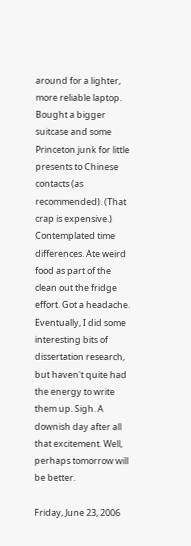around for a lighter, more reliable laptop. Bought a bigger suitcase and some Princeton junk for little presents to Chinese contacts (as recommended). (That crap is expensive.) Contemplated time differences. Ate weird food as part of the clean out the fridge effort. Got a headache. Eventually, I did some interesting bits of dissertation research, but haven't quite had the energy to write them up. Sigh. A downish day after all that excitement. Well, perhaps tomorrow will be better.

Friday, June 23, 2006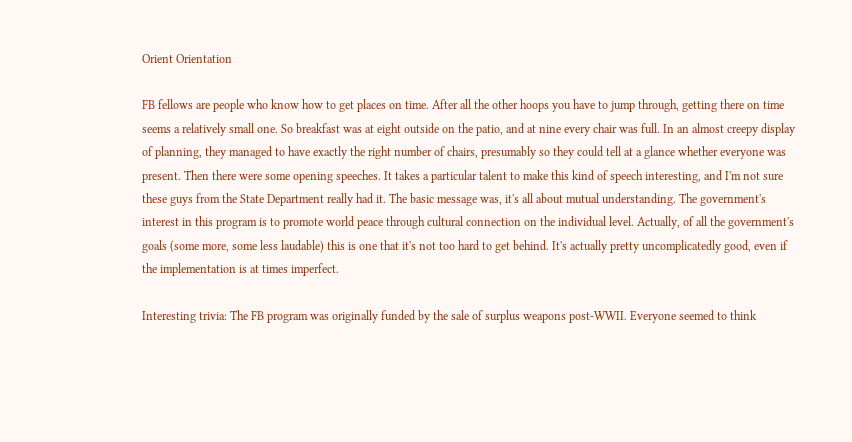Orient Orientation

FB fellows are people who know how to get places on time. After all the other hoops you have to jump through, getting there on time seems a relatively small one. So breakfast was at eight outside on the patio, and at nine every chair was full. In an almost creepy display of planning, they managed to have exactly the right number of chairs, presumably so they could tell at a glance whether everyone was present. Then there were some opening speeches. It takes a particular talent to make this kind of speech interesting, and I'm not sure these guys from the State Department really had it. The basic message was, it's all about mutual understanding. The government's interest in this program is to promote world peace through cultural connection on the individual level. Actually, of all the government's goals (some more, some less laudable) this is one that it's not too hard to get behind. It's actually pretty uncomplicatedly good, even if the implementation is at times imperfect.

Interesting trivia: The FB program was originally funded by the sale of surplus weapons post-WWII. Everyone seemed to think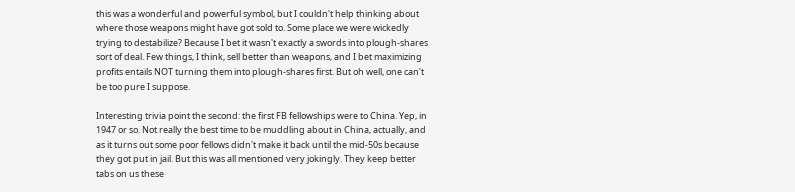this was a wonderful and powerful symbol, but I couldn't help thinking about where those weapons might have got sold to. Some place we were wickedly trying to destabilize? Because I bet it wasn't exactly a swords into plough-shares sort of deal. Few things, I think, sell better than weapons, and I bet maximizing profits entails NOT turning them into plough-shares first. But oh well, one can't be too pure I suppose.

Interesting trivia point the second: the first FB fellowships were to China. Yep, in 1947 or so. Not really the best time to be muddling about in China, actually, and as it turns out some poor fellows didn't make it back until the mid-50s because they got put in jail. But this was all mentioned very jokingly. They keep better tabs on us these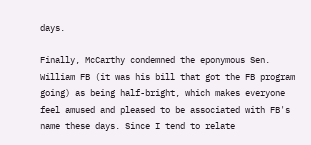days.

Finally, McCarthy condemned the eponymous Sen. William FB (it was his bill that got the FB program going) as being half-bright, which makes everyone feel amused and pleased to be associated with FB's name these days. Since I tend to relate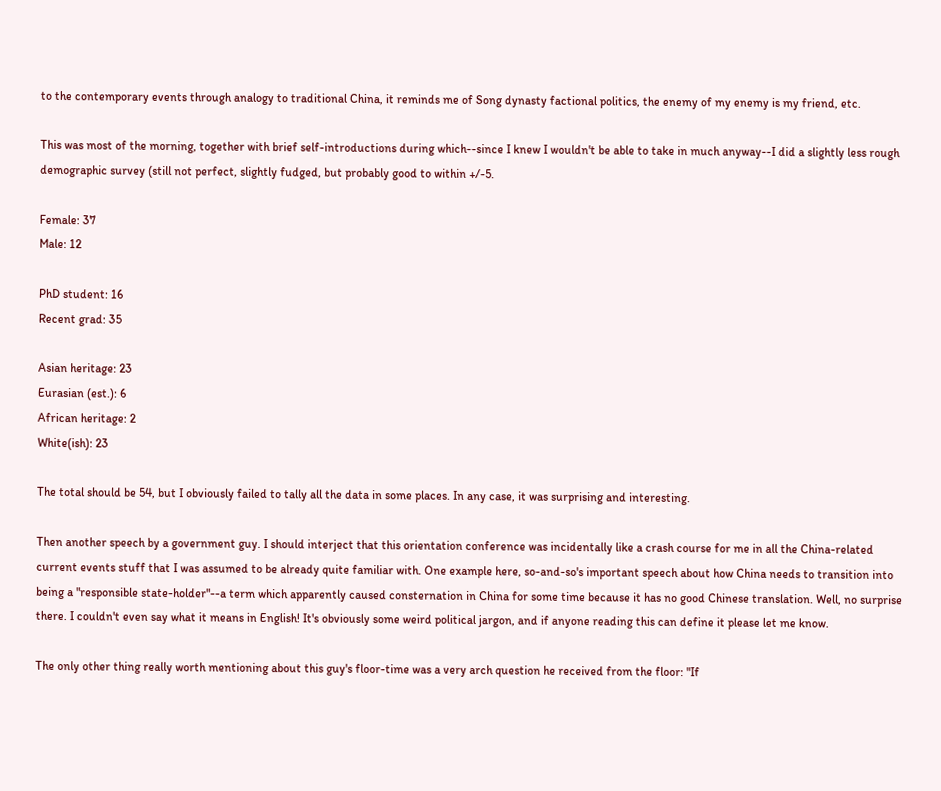to the contemporary events through analogy to traditional China, it reminds me of Song dynasty factional politics, the enemy of my enemy is my friend, etc.

This was most of the morning, together with brief self-introductions during which--since I knew I wouldn't be able to take in much anyway--I did a slightly less rough demographic survey (still not perfect, slightly fudged, but probably good to within +/-5.

Female: 37
Male: 12

PhD student: 16
Recent grad: 35

Asian heritage: 23
Eurasian (est.): 6
African heritage: 2
White(ish): 23

The total should be 54, but I obviously failed to tally all the data in some places. In any case, it was surprising and interesting.

Then another speech by a government guy. I should interject that this orientation conference was incidentally like a crash course for me in all the China-related current events stuff that I was assumed to be already quite familiar with. One example here, so-and-so's important speech about how China needs to transition into being a "responsible state-holder"--a term which apparently caused consternation in China for some time because it has no good Chinese translation. Well, no surprise there. I couldn't even say what it means in English! It's obviously some weird political jargon, and if anyone reading this can define it please let me know.

The only other thing really worth mentioning about this guy's floor-time was a very arch question he received from the floor: "If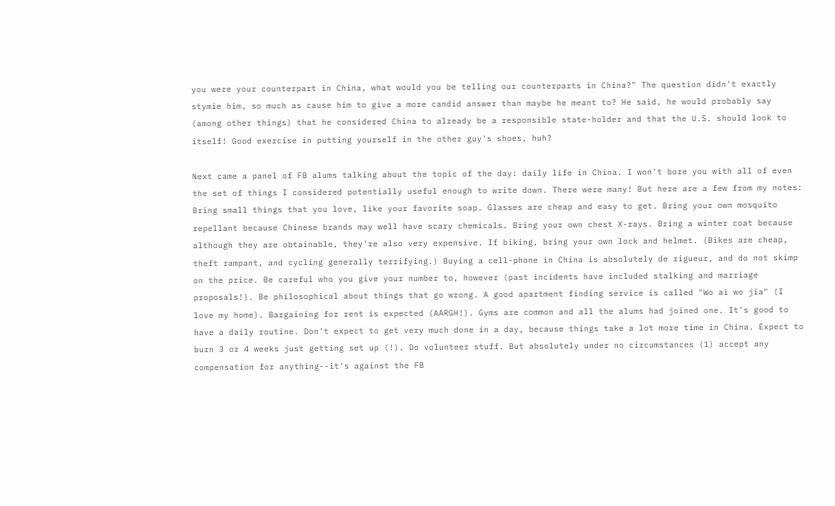you were your counterpart in China, what would you be telling our counterparts in China?" The question didn't exactly stymie him, so much as cause him to give a more candid answer than maybe he meant to? He said, he would probably say (among other things) that he considered China to already be a responsible state-holder and that the U.S. should look to itself! Good exercise in putting yourself in the other guy's shoes, huh?

Next came a panel of FB alums talking about the topic of the day: daily life in China. I won't bore you with all of even the set of things I considered potentially useful enough to write down. There were many! But here are a few from my notes: Bring small things that you love, like your favorite soap. Glasses are cheap and easy to get. Bring your own mosquito repellant because Chinese brands may well have scary chemicals. Bring your own chest X-rays. Bring a winter coat because although they are obtainable, they're also very expensive. If biking, bring your own lock and helmet. (Bikes are cheap, theft rampant, and cycling generally terrifying.) Buying a cell-phone in China is absolutely de rigueur, and do not skimp on the price. Be careful who you give your number to, however (past incidents have included stalking and marriage proposals!). Be philosophical about things that go wrong. A good apartment finding service is called "Wo ai wo jia" (I love my home). Bargaining for rent is expected (AARGH!). Gyms are common and all the alums had joined one. It's good to have a daily routine. Don't expect to get very much done in a day, because things take a lot more time in China. Expect to burn 3 or 4 weeks just getting set up (!). Do volunteer stuff. But absolutely under no circumstances (1) accept any compensation for anything--it's against the FB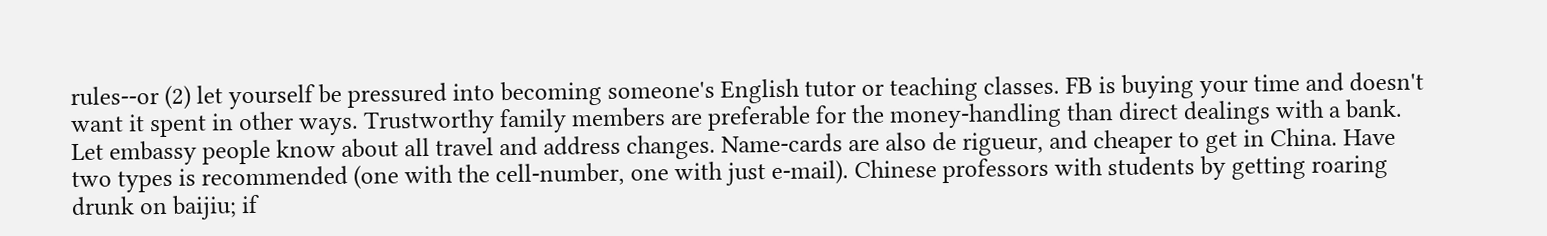rules--or (2) let yourself be pressured into becoming someone's English tutor or teaching classes. FB is buying your time and doesn't want it spent in other ways. Trustworthy family members are preferable for the money-handling than direct dealings with a bank. Let embassy people know about all travel and address changes. Name-cards are also de rigueur, and cheaper to get in China. Have two types is recommended (one with the cell-number, one with just e-mail). Chinese professors with students by getting roaring drunk on baijiu; if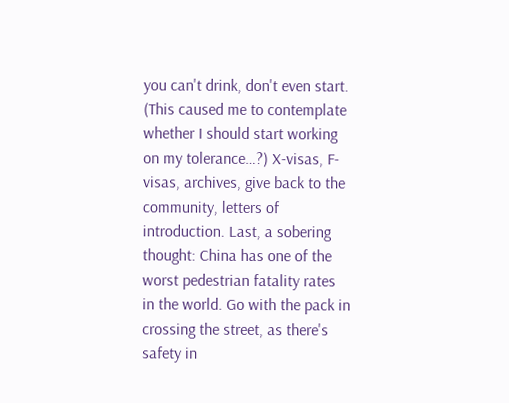you can't drink, don't even start. (This caused me to contemplate whether I should start working on my tolerance…?) X-visas, F-visas, archives, give back to the community, letters of introduction. Last, a sobering thought: China has one of the worst pedestrian fatality rates in the world. Go with the pack in crossing the street, as there's safety in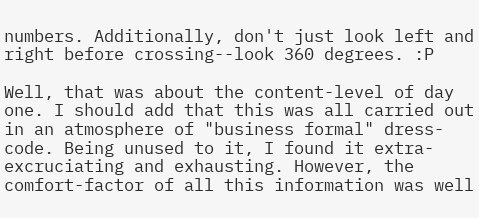numbers. Additionally, don't just look left and right before crossing--look 360 degrees. :P

Well, that was about the content-level of day one. I should add that this was all carried out in an atmosphere of "business formal" dress-code. Being unused to it, I found it extra-excruciating and exhausting. However, the comfort-factor of all this information was well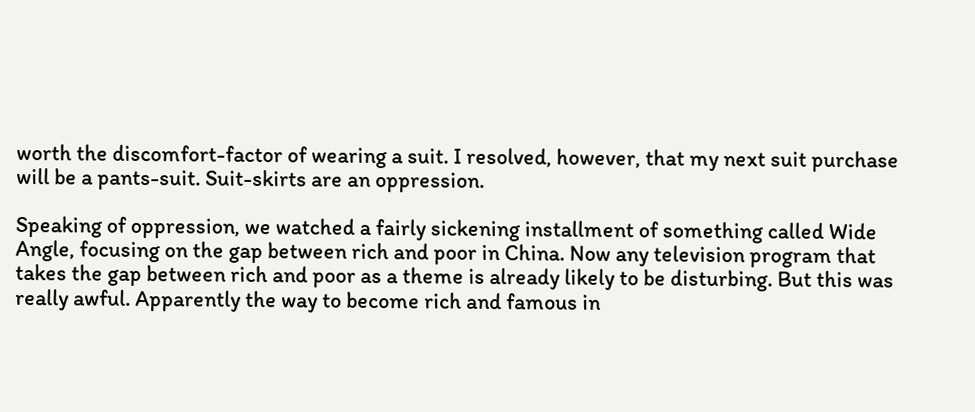worth the discomfort-factor of wearing a suit. I resolved, however, that my next suit purchase will be a pants-suit. Suit-skirts are an oppression.

Speaking of oppression, we watched a fairly sickening installment of something called Wide Angle, focusing on the gap between rich and poor in China. Now any television program that takes the gap between rich and poor as a theme is already likely to be disturbing. But this was really awful. Apparently the way to become rich and famous in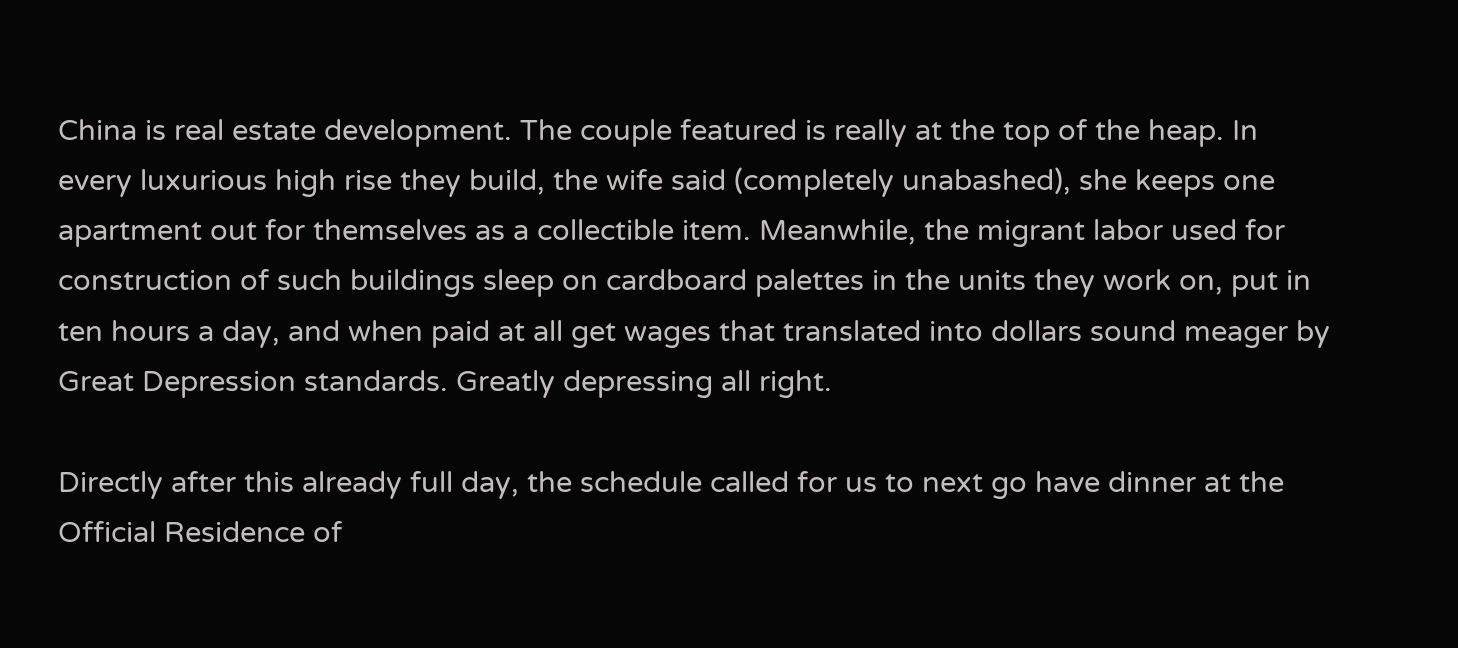China is real estate development. The couple featured is really at the top of the heap. In every luxurious high rise they build, the wife said (completely unabashed), she keeps one apartment out for themselves as a collectible item. Meanwhile, the migrant labor used for construction of such buildings sleep on cardboard palettes in the units they work on, put in ten hours a day, and when paid at all get wages that translated into dollars sound meager by Great Depression standards. Greatly depressing all right.

Directly after this already full day, the schedule called for us to next go have dinner at the Official Residence of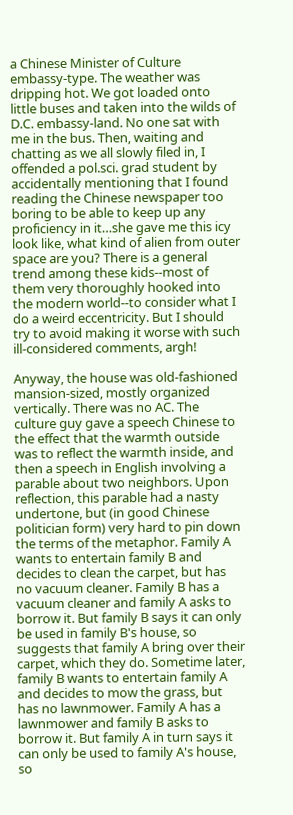a Chinese Minister of Culture embassy-type. The weather was dripping hot. We got loaded onto little buses and taken into the wilds of D.C. embassy-land. No one sat with me in the bus. Then, waiting and chatting as we all slowly filed in, I offended a pol.sci. grad student by accidentally mentioning that I found reading the Chinese newspaper too boring to be able to keep up any proficiency in it…she gave me this icy look like, what kind of alien from outer space are you? There is a general trend among these kids--most of them very thoroughly hooked into the modern world--to consider what I do a weird eccentricity. But I should try to avoid making it worse with such ill-considered comments, argh!

Anyway, the house was old-fashioned mansion-sized, mostly organized vertically. There was no AC. The culture guy gave a speech Chinese to the effect that the warmth outside was to reflect the warmth inside, and then a speech in English involving a parable about two neighbors. Upon reflection, this parable had a nasty undertone, but (in good Chinese politician form) very hard to pin down the terms of the metaphor. Family A wants to entertain family B and decides to clean the carpet, but has no vacuum cleaner. Family B has a vacuum cleaner and family A asks to borrow it. But family B says it can only be used in family B's house, so suggests that family A bring over their carpet, which they do. Sometime later, family B wants to entertain family A and decides to mow the grass, but has no lawnmower. Family A has a lawnmower and family B asks to borrow it. But family A in turn says it can only be used to family A's house, so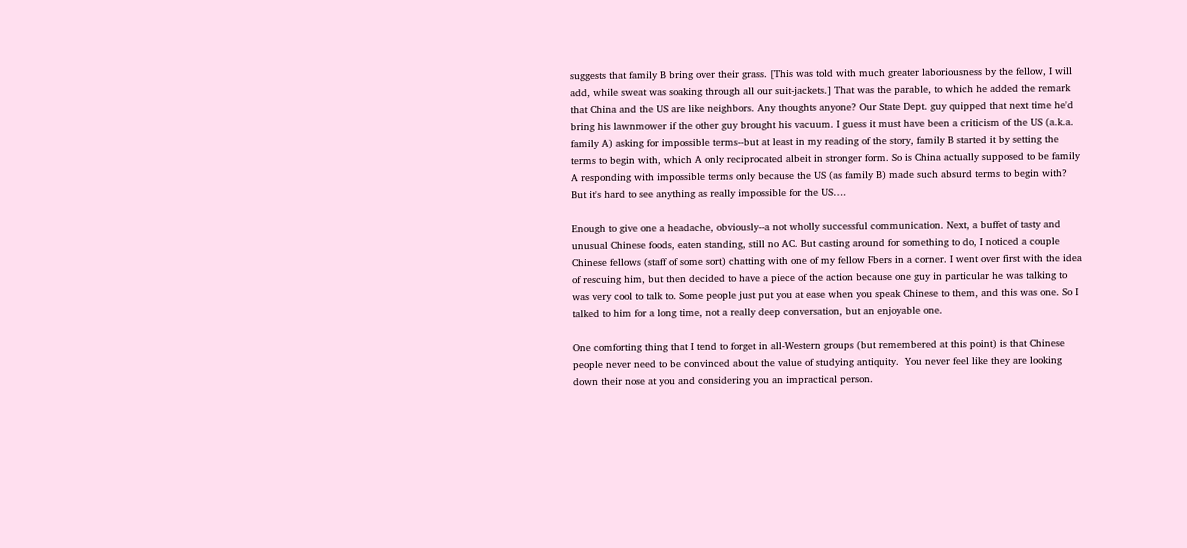suggests that family B bring over their grass. [This was told with much greater laboriousness by the fellow, I will add, while sweat was soaking through all our suit-jackets.] That was the parable, to which he added the remark that China and the US are like neighbors. Any thoughts anyone? Our State Dept. guy quipped that next time he'd bring his lawnmower if the other guy brought his vacuum. I guess it must have been a criticism of the US (a.k.a. family A) asking for impossible terms--but at least in my reading of the story, family B started it by setting the terms to begin with, which A only reciprocated albeit in stronger form. So is China actually supposed to be family A responding with impossible terms only because the US (as family B) made such absurd terms to begin with? But it's hard to see anything as really impossible for the US….

Enough to give one a headache, obviously--a not wholly successful communication. Next, a buffet of tasty and unusual Chinese foods, eaten standing, still no AC. But casting around for something to do, I noticed a couple Chinese fellows (staff of some sort) chatting with one of my fellow Fbers in a corner. I went over first with the idea of rescuing him, but then decided to have a piece of the action because one guy in particular he was talking to was very cool to talk to. Some people just put you at ease when you speak Chinese to them, and this was one. So I talked to him for a long time, not a really deep conversation, but an enjoyable one.

One comforting thing that I tend to forget in all-Western groups (but remembered at this point) is that Chinese people never need to be convinced about the value of studying antiquity.  You never feel like they are looking down their nose at you and considering you an impractical person.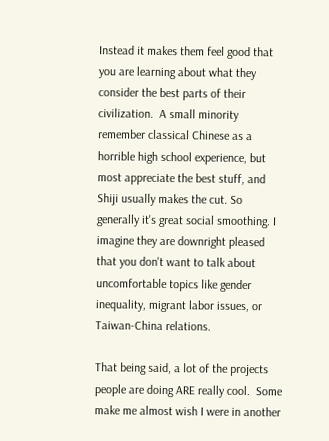Instead it makes them feel good that you are learning about what they consider the best parts of their civilization.  A small minority remember classical Chinese as a horrible high school experience, but most appreciate the best stuff, and Shiji usually makes the cut. So generally it's great social smoothing. I imagine they are downright pleased that you don't want to talk about uncomfortable topics like gender inequality, migrant labor issues, or Taiwan-China relations.

That being said, a lot of the projects people are doing ARE really cool.  Some make me almost wish I were in another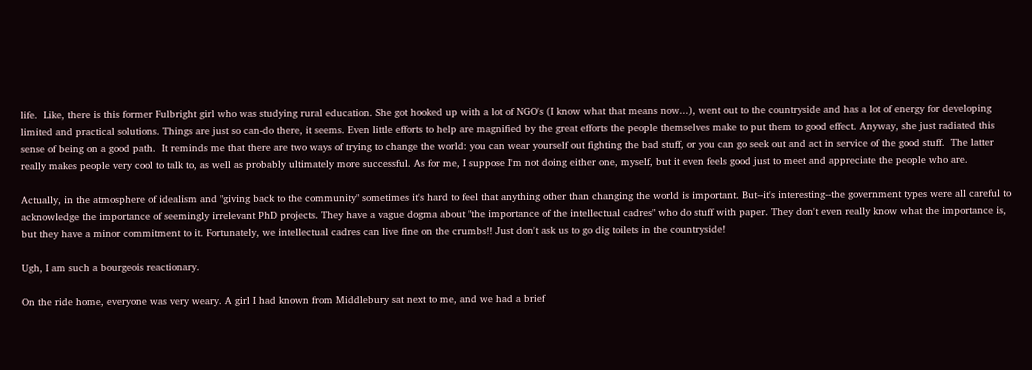life.  Like, there is this former Fulbright girl who was studying rural education. She got hooked up with a lot of NGO's (I know what that means now...), went out to the countryside and has a lot of energy for developing limited and practical solutions. Things are just so can-do there, it seems. Even little efforts to help are magnified by the great efforts the people themselves make to put them to good effect. Anyway, she just radiated this sense of being on a good path.  It reminds me that there are two ways of trying to change the world: you can wear yourself out fighting the bad stuff, or you can go seek out and act in service of the good stuff.  The latter really makes people very cool to talk to, as well as probably ultimately more successful. As for me, I suppose I'm not doing either one, myself, but it even feels good just to meet and appreciate the people who are.

Actually, in the atmosphere of idealism and "giving back to the community" sometimes it's hard to feel that anything other than changing the world is important. But--it's interesting--the government types were all careful to acknowledge the importance of seemingly irrelevant PhD projects. They have a vague dogma about "the importance of the intellectual cadres" who do stuff with paper. They don't even really know what the importance is, but they have a minor commitment to it. Fortunately, we intellectual cadres can live fine on the crumbs!! Just don't ask us to go dig toilets in the countryside!

Ugh, I am such a bourgeois reactionary.

On the ride home, everyone was very weary. A girl I had known from Middlebury sat next to me, and we had a brief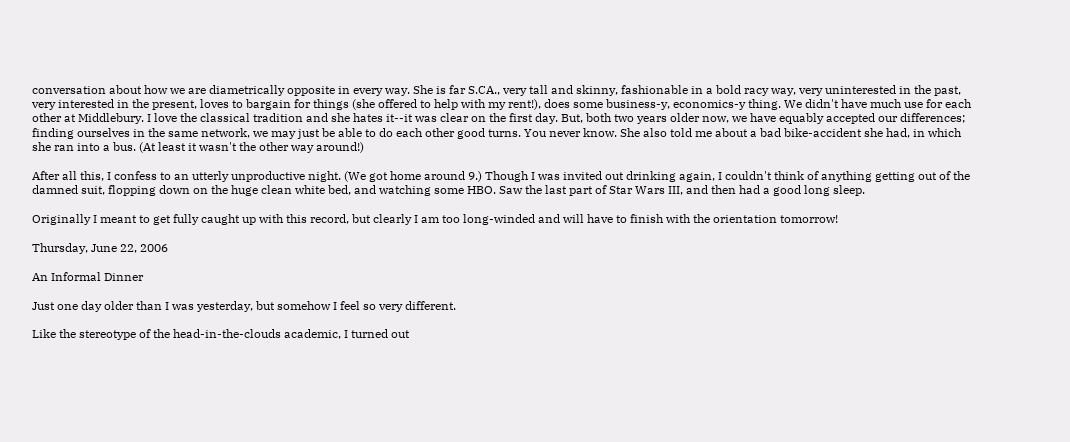conversation about how we are diametrically opposite in every way. She is far S.CA., very tall and skinny, fashionable in a bold racy way, very uninterested in the past, very interested in the present, loves to bargain for things (she offered to help with my rent!), does some business-y, economics-y thing. We didn't have much use for each other at Middlebury. I love the classical tradition and she hates it--it was clear on the first day. But, both two years older now, we have equably accepted our differences; finding ourselves in the same network, we may just be able to do each other good turns. You never know. She also told me about a bad bike-accident she had, in which she ran into a bus. (At least it wasn't the other way around!)

After all this, I confess to an utterly unproductive night. (We got home around 9.) Though I was invited out drinking again, I couldn't think of anything getting out of the damned suit, flopping down on the huge clean white bed, and watching some HBO. Saw the last part of Star Wars III, and then had a good long sleep.

Originally I meant to get fully caught up with this record, but clearly I am too long-winded and will have to finish with the orientation tomorrow!

Thursday, June 22, 2006

An Informal Dinner

Just one day older than I was yesterday, but somehow I feel so very different.

Like the stereotype of the head-in-the-clouds academic, I turned out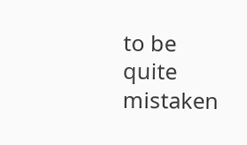to be quite mistaken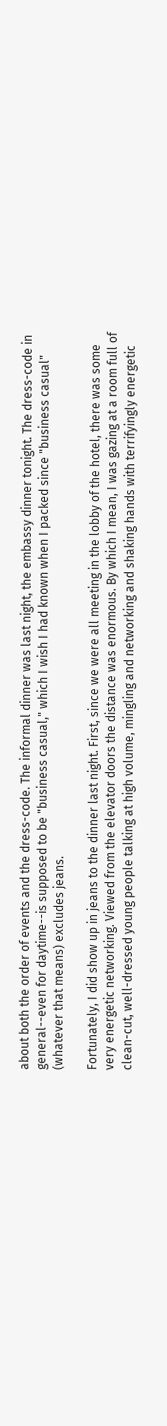about both the order of events and the dress-code. The informal dinner was last night, the embassy dinner tonight. The dress-code in general--even for daytime--is supposed to be "business casual," which I wish I had known when I packed since "business casual" (whatever that means) excludes jeans.

Fortunately, I did show up in jeans to the dinner last night. First, since we were all meeting in the lobby of the hotel, there was some very energetic networking. Viewed from the elevator doors the distance was enormous. By which I mean, I was gazing at a room full of clean-cut, well-dressed young people talking at high volume, mingling and networking and shaking hands with terrifyingly energetic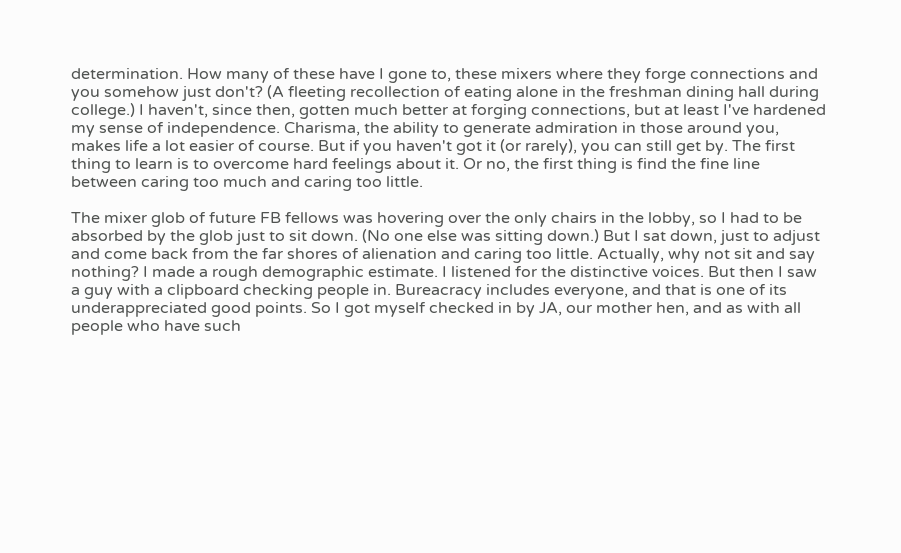determination. How many of these have I gone to, these mixers where they forge connections and you somehow just don't? (A fleeting recollection of eating alone in the freshman dining hall during college.) I haven't, since then, gotten much better at forging connections, but at least I've hardened my sense of independence. Charisma, the ability to generate admiration in those around you, makes life a lot easier of course. But if you haven't got it (or rarely), you can still get by. The first thing to learn is to overcome hard feelings about it. Or no, the first thing is find the fine line between caring too much and caring too little.

The mixer glob of future FB fellows was hovering over the only chairs in the lobby, so I had to be absorbed by the glob just to sit down. (No one else was sitting down.) But I sat down, just to adjust and come back from the far shores of alienation and caring too little. Actually, why not sit and say nothing? I made a rough demographic estimate. I listened for the distinctive voices. But then I saw a guy with a clipboard checking people in. Bureacracy includes everyone, and that is one of its underappreciated good points. So I got myself checked in by JA, our mother hen, and as with all people who have such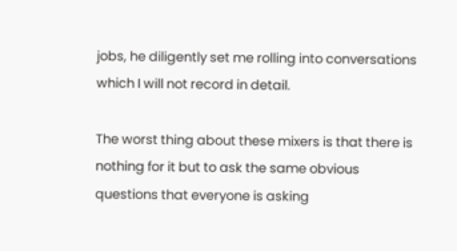jobs, he diligently set me rolling into conversations which I will not record in detail.

The worst thing about these mixers is that there is nothing for it but to ask the same obvious questions that everyone is asking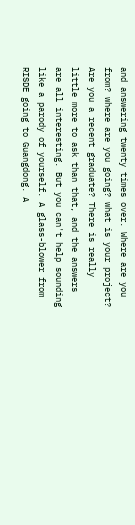and answering twenty times over. Where are you from? where are you going? what is your project? Are you a recent graduate? There is really little more to ask than that, and the answers are all interesting. But you can't help sounding like a parody of yourself. A glass-blower from RISDE going to Guangdong. A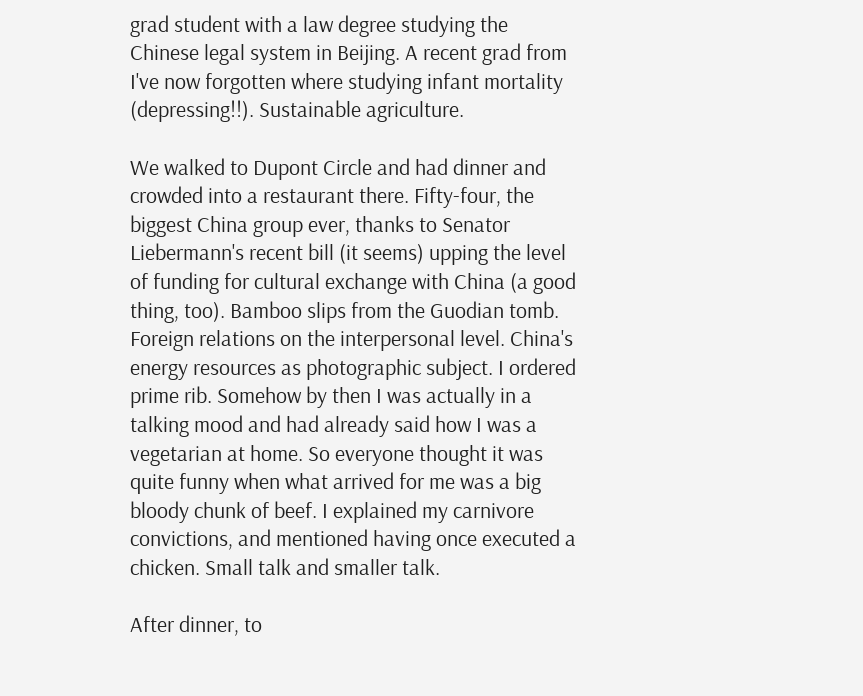grad student with a law degree studying the Chinese legal system in Beijing. A recent grad from I've now forgotten where studying infant mortality (depressing!!). Sustainable agriculture.

We walked to Dupont Circle and had dinner and crowded into a restaurant there. Fifty-four, the biggest China group ever, thanks to Senator Liebermann's recent bill (it seems) upping the level of funding for cultural exchange with China (a good thing, too). Bamboo slips from the Guodian tomb. Foreign relations on the interpersonal level. China's energy resources as photographic subject. I ordered prime rib. Somehow by then I was actually in a talking mood and had already said how I was a vegetarian at home. So everyone thought it was quite funny when what arrived for me was a big bloody chunk of beef. I explained my carnivore convictions, and mentioned having once executed a chicken. Small talk and smaller talk.

After dinner, to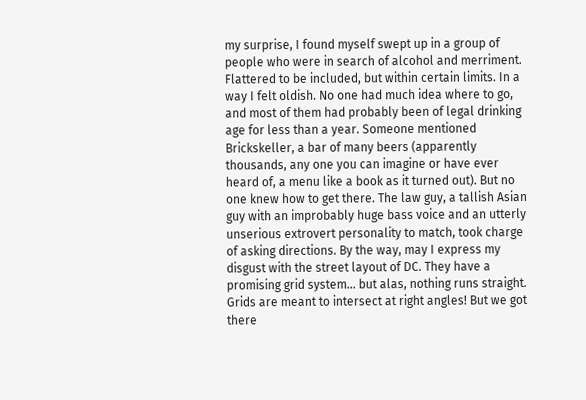my surprise, I found myself swept up in a group of people who were in search of alcohol and merriment. Flattered to be included, but within certain limits. In a way I felt oldish. No one had much idea where to go, and most of them had probably been of legal drinking age for less than a year. Someone mentioned Brickskeller, a bar of many beers (apparently thousands, any one you can imagine or have ever heard of, a menu like a book as it turned out). But no one knew how to get there. The law guy, a tallish Asian guy with an improbably huge bass voice and an utterly unserious extrovert personality to match, took charge of asking directions. By the way, may I express my disgust with the street layout of DC. They have a promising grid system... but alas, nothing runs straight. Grids are meant to intersect at right angles! But we got there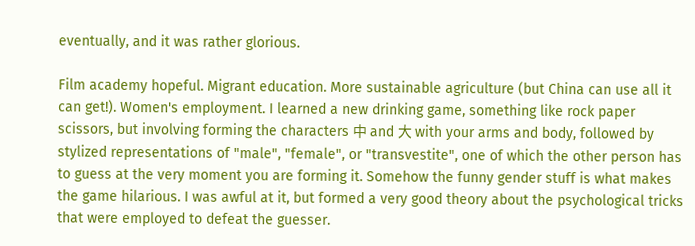eventually, and it was rather glorious.

Film academy hopeful. Migrant education. More sustainable agriculture (but China can use all it can get!). Women's employment. I learned a new drinking game, something like rock paper scissors, but involving forming the characters 中 and 大 with your arms and body, followed by stylized representations of "male", "female", or "transvestite", one of which the other person has to guess at the very moment you are forming it. Somehow the funny gender stuff is what makes the game hilarious. I was awful at it, but formed a very good theory about the psychological tricks that were employed to defeat the guesser.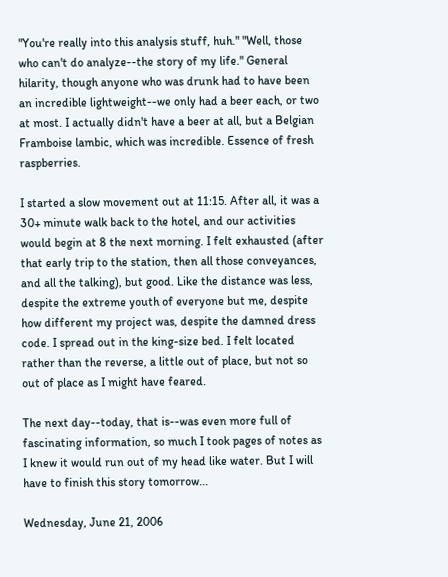"You're really into this analysis stuff, huh." "Well, those who can't do analyze--the story of my life." General hilarity, though anyone who was drunk had to have been an incredible lightweight--we only had a beer each, or two at most. I actually didn't have a beer at all, but a Belgian Framboise lambic, which was incredible. Essence of fresh raspberries.

I started a slow movement out at 11:15. After all, it was a 30+ minute walk back to the hotel, and our activities would begin at 8 the next morning. I felt exhausted (after that early trip to the station, then all those conveyances, and all the talking), but good. Like the distance was less, despite the extreme youth of everyone but me, despite how different my project was, despite the damned dress code. I spread out in the king-size bed. I felt located rather than the reverse, a little out of place, but not so out of place as I might have feared.

The next day--today, that is--was even more full of fascinating information, so much I took pages of notes as I knew it would run out of my head like water. But I will have to finish this story tomorrow...

Wednesday, June 21, 2006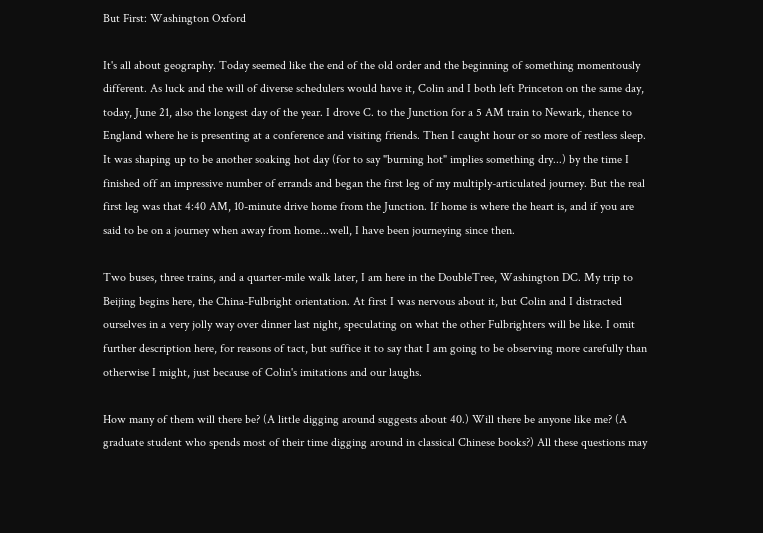But First: Washington Oxford

It's all about geography. Today seemed like the end of the old order and the beginning of something momentously different. As luck and the will of diverse schedulers would have it, Colin and I both left Princeton on the same day, today, June 21, also the longest day of the year. I drove C. to the Junction for a 5 AM train to Newark, thence to England where he is presenting at a conference and visiting friends. Then I caught hour or so more of restless sleep. It was shaping up to be another soaking hot day (for to say "burning hot" implies something dry...) by the time I finished off an impressive number of errands and began the first leg of my multiply-articulated journey. But the real first leg was that 4:40 AM, 10-minute drive home from the Junction. If home is where the heart is, and if you are said to be on a journey when away from home...well, I have been journeying since then.

Two buses, three trains, and a quarter-mile walk later, I am here in the DoubleTree, Washington DC. My trip to Beijing begins here, the China-Fulbright orientation. At first I was nervous about it, but Colin and I distracted ourselves in a very jolly way over dinner last night, speculating on what the other Fulbrighters will be like. I omit further description here, for reasons of tact, but suffice it to say that I am going to be observing more carefully than otherwise I might, just because of Colin's imitations and our laughs.

How many of them will there be? (A little digging around suggests about 40.) Will there be anyone like me? (A graduate student who spends most of their time digging around in classical Chinese books?) All these questions may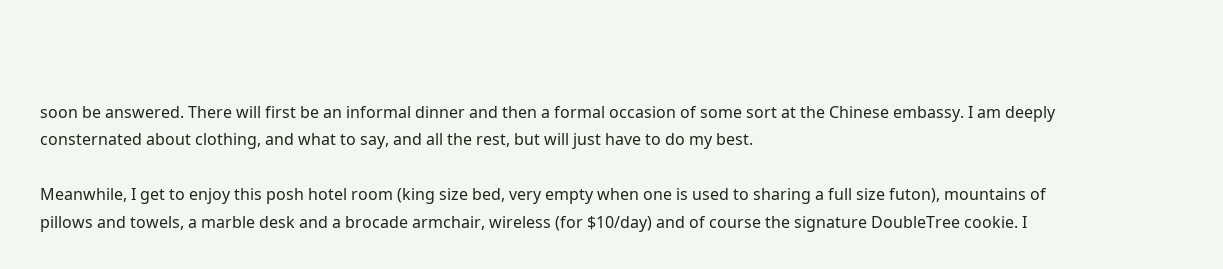soon be answered. There will first be an informal dinner and then a formal occasion of some sort at the Chinese embassy. I am deeply consternated about clothing, and what to say, and all the rest, but will just have to do my best.

Meanwhile, I get to enjoy this posh hotel room (king size bed, very empty when one is used to sharing a full size futon), mountains of pillows and towels, a marble desk and a brocade armchair, wireless (for $10/day) and of course the signature DoubleTree cookie. I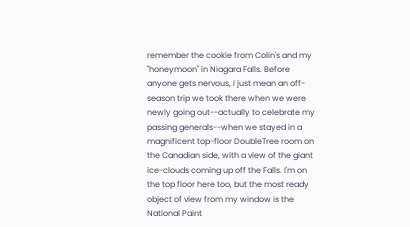remember the cookie from Colin's and my "honeymoon" in Niagara Falls. Before anyone gets nervous, I just mean an off-season trip we took there when we were newly going out--actually to celebrate my passing generals--when we stayed in a magnificent top-floor DoubleTree room on the Canadian side, with a view of the giant ice-clouds coming up off the Falls. I'm on the top floor here too, but the most ready object of view from my window is the National Paint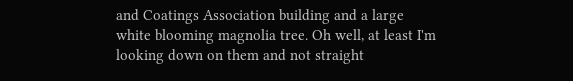and Coatings Association building and a large white blooming magnolia tree. Oh well, at least I'm looking down on them and not straight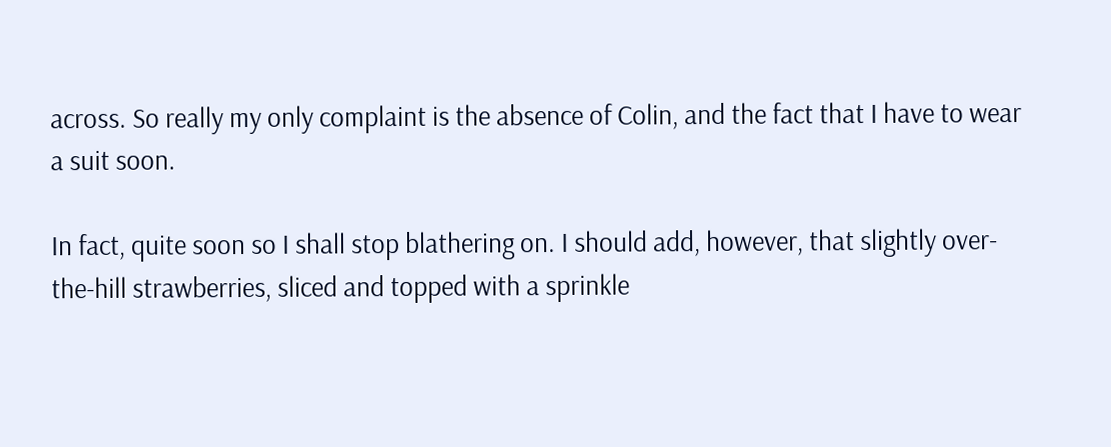across. So really my only complaint is the absence of Colin, and the fact that I have to wear a suit soon.

In fact, quite soon so I shall stop blathering on. I should add, however, that slightly over-the-hill strawberries, sliced and topped with a sprinkle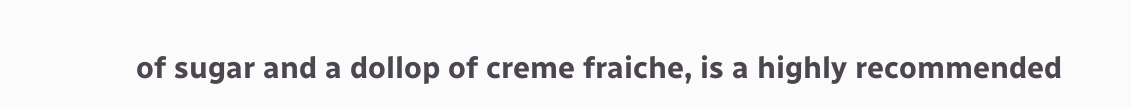of sugar and a dollop of creme fraiche, is a highly recommended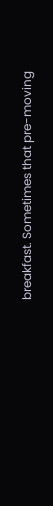breakfast. Sometimes that pre-moving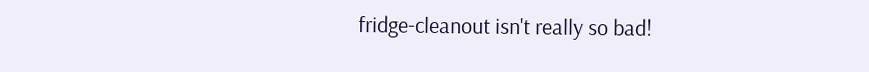fridge-cleanout isn't really so bad!